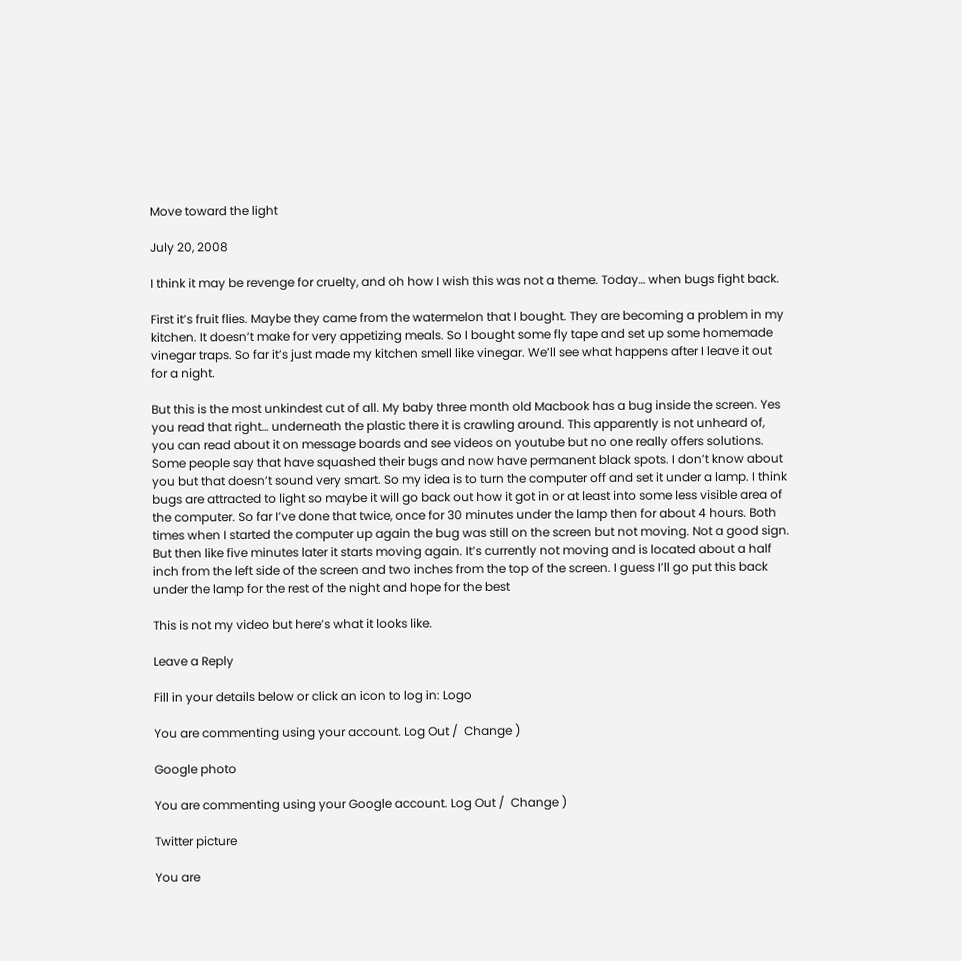Move toward the light

July 20, 2008

I think it may be revenge for cruelty, and oh how I wish this was not a theme. Today… when bugs fight back.

First it’s fruit flies. Maybe they came from the watermelon that I bought. They are becoming a problem in my kitchen. It doesn’t make for very appetizing meals. So I bought some fly tape and set up some homemade vinegar traps. So far it’s just made my kitchen smell like vinegar. We’ll see what happens after I leave it out for a night.

But this is the most unkindest cut of all. My baby three month old Macbook has a bug inside the screen. Yes you read that right… underneath the plastic there it is crawling around. This apparently is not unheard of, you can read about it on message boards and see videos on youtube but no one really offers solutions. Some people say that have squashed their bugs and now have permanent black spots. I don’t know about you but that doesn’t sound very smart. So my idea is to turn the computer off and set it under a lamp. I think bugs are attracted to light so maybe it will go back out how it got in or at least into some less visible area of the computer. So far I’ve done that twice, once for 30 minutes under the lamp then for about 4 hours. Both times when I started the computer up again the bug was still on the screen but not moving. Not a good sign. But then like five minutes later it starts moving again. It’s currently not moving and is located about a half inch from the left side of the screen and two inches from the top of the screen. I guess I’ll go put this back under the lamp for the rest of the night and hope for the best

This is not my video but here’s what it looks like.

Leave a Reply

Fill in your details below or click an icon to log in: Logo

You are commenting using your account. Log Out /  Change )

Google photo

You are commenting using your Google account. Log Out /  Change )

Twitter picture

You are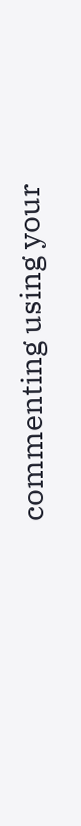commenting using your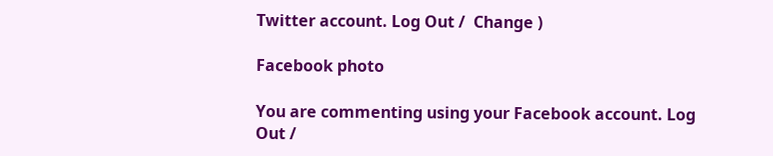Twitter account. Log Out /  Change )

Facebook photo

You are commenting using your Facebook account. Log Out /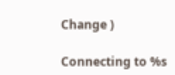Change )

Connecting to %s